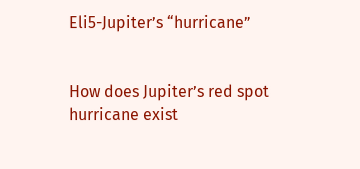Eli5-Jupiter’s “hurricane”


How does Jupiter’s red spot hurricane exist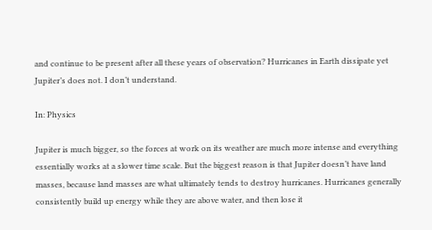and continue to be present after all these years of observation? Hurricanes in Earth dissipate yet Jupiter’s does not. I don’t understand.

In: Physics

Jupiter is much bigger, so the forces at work on its weather are much more intense and everything essentially works at a slower time scale. But the biggest reason is that Jupiter doesn’t have land masses, because land masses are what ultimately tends to destroy hurricanes. Hurricanes generally consistently build up energy while they are above water, and then lose it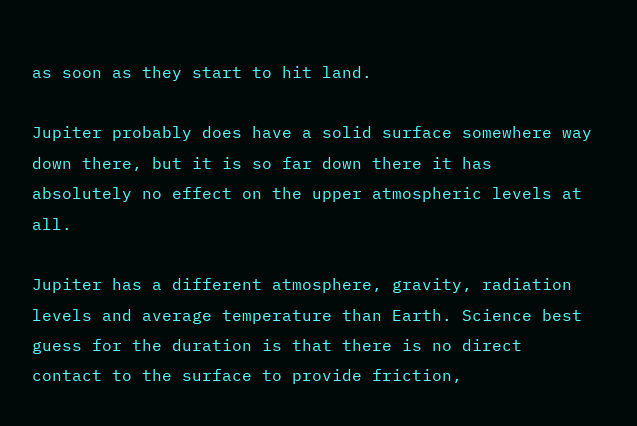as soon as they start to hit land.

Jupiter probably does have a solid surface somewhere way down there, but it is so far down there it has absolutely no effect on the upper atmospheric levels at all.

Jupiter has a different atmosphere, gravity, radiation levels and average temperature than Earth. Science best guess for the duration is that there is no direct contact to the surface to provide friction,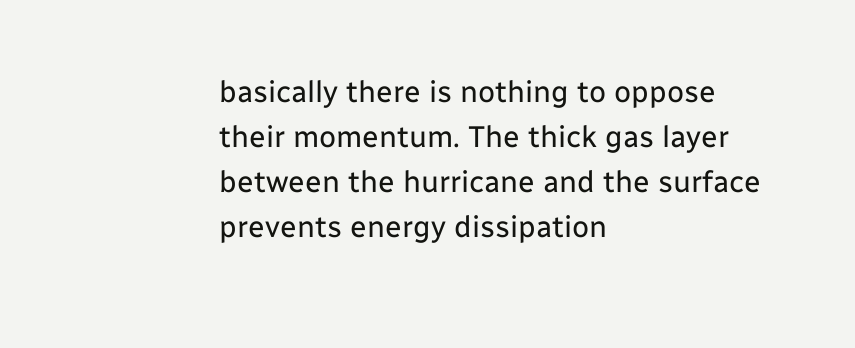basically there is nothing to oppose their momentum. The thick gas layer between the hurricane and the surface prevents energy dissipation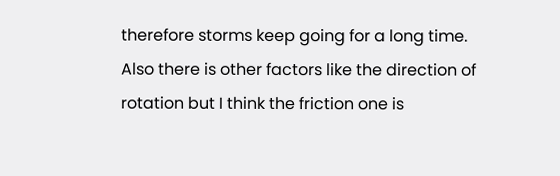therefore storms keep going for a long time.
Also there is other factors like the direction of rotation but I think the friction one is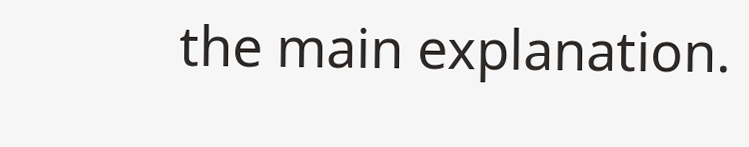the main explanation.